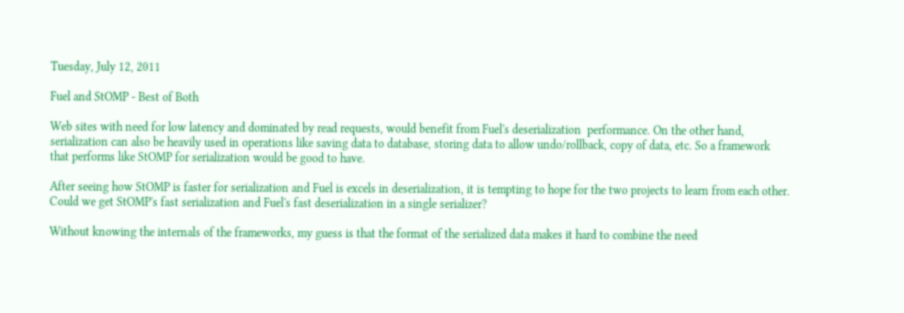Tuesday, July 12, 2011

Fuel and StOMP - Best of Both

Web sites with need for low latency and dominated by read requests, would benefit from Fuel's deserialization  performance. On the other hand, serialization can also be heavily used in operations like saving data to database, storing data to allow undo/rollback, copy of data, etc. So a framework that performs like StOMP for serialization would be good to have.

After seeing how StOMP is faster for serialization and Fuel is excels in deserialization, it is tempting to hope for the two projects to learn from each other. Could we get StOMP's fast serialization and Fuel's fast deserialization in a single serializer?

Without knowing the internals of the frameworks, my guess is that the format of the serialized data makes it hard to combine the need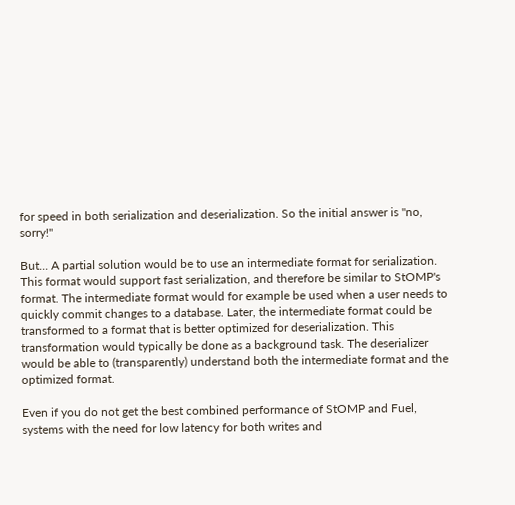for speed in both serialization and deserialization. So the initial answer is "no, sorry!"

But... A partial solution would be to use an intermediate format for serialization. This format would support fast serialization, and therefore be similar to StOMP's format. The intermediate format would for example be used when a user needs to quickly commit changes to a database. Later, the intermediate format could be transformed to a format that is better optimized for deserialization. This transformation would typically be done as a background task. The deserializer would be able to (transparently) understand both the intermediate format and the optimized format.

Even if you do not get the best combined performance of StOMP and Fuel, systems with the need for low latency for both writes and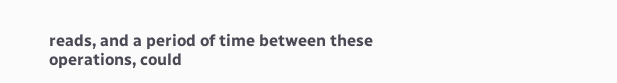reads, and a period of time between these operations, could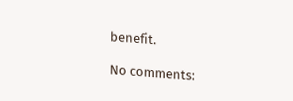benefit.

No comments: